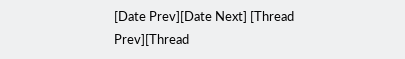[Date Prev][Date Next] [Thread Prev][Thread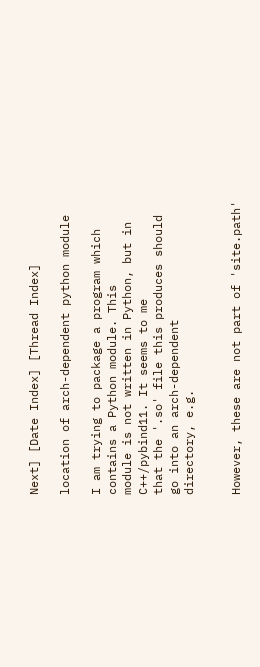Next] [Date Index] [Thread Index]

location of arch-dependent python module

I am trying to package a program which contains a Python module. This
module is not written in Python, but in C++/pybind11. It seems to me
that the '.so' file this produces should go into an arch-dependent
directory, e.g.


However, these are not part of 'site.path'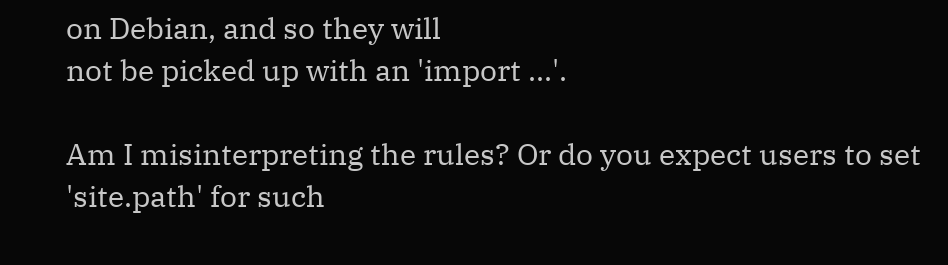on Debian, and so they will
not be picked up with an 'import ...'.

Am I misinterpreting the rules? Or do you expect users to set
'site.path' for such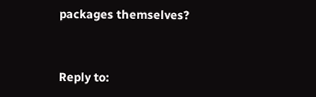packages themselves?


Reply to: